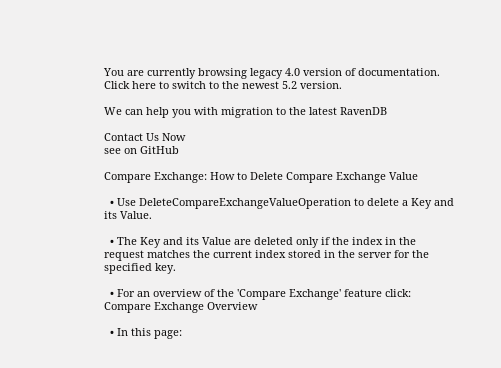You are currently browsing legacy 4.0 version of documentation. Click here to switch to the newest 5.2 version.

We can help you with migration to the latest RavenDB

Contact Us Now
see on GitHub

Compare Exchange: How to Delete Compare Exchange Value

  • Use DeleteCompareExchangeValueOperation to delete a Key and its Value.

  • The Key and its Value are deleted only if the index in the request matches the current index stored in the server for the specified key.

  • For an overview of the 'Compare Exchange' feature click: Compare Exchange Overview

  • In this page: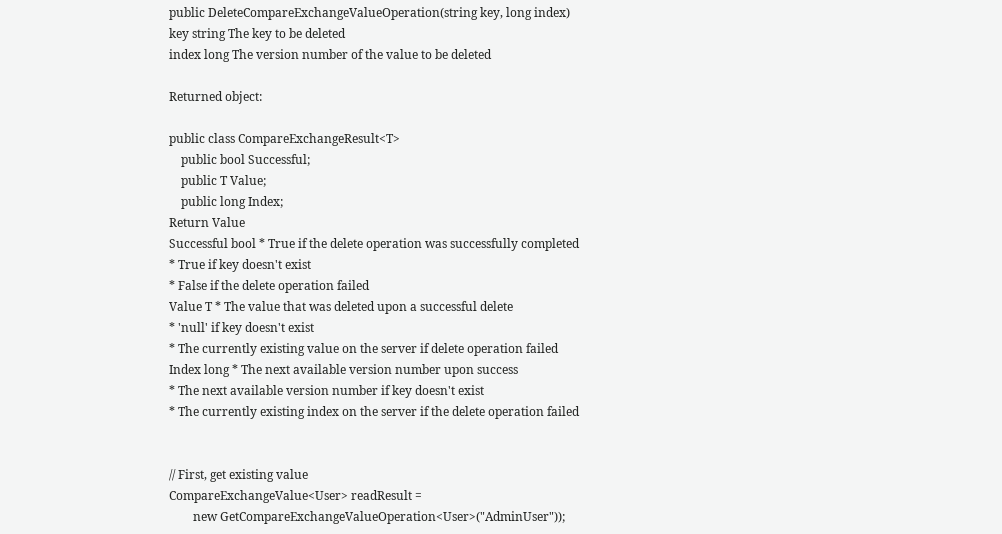public DeleteCompareExchangeValueOperation(string key, long index)
key string The key to be deleted
index long The version number of the value to be deleted

Returned object:

public class CompareExchangeResult<T>
    public bool Successful;
    public T Value;
    public long Index;
Return Value
Successful bool * True if the delete operation was successfully completed
* True if key doesn't exist
* False if the delete operation failed
Value T * The value that was deleted upon a successful delete
* 'null' if key doesn't exist
* The currently existing value on the server if delete operation failed
Index long * The next available version number upon success
* The next available version number if key doesn't exist
* The currently existing index on the server if the delete operation failed


// First, get existing value
CompareExchangeValue<User> readResult =
        new GetCompareExchangeValueOperation<User>("AdminUser"));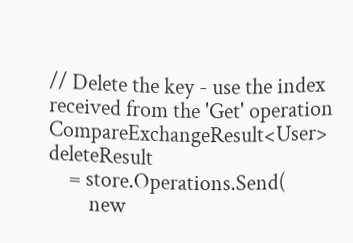// Delete the key - use the index received from the 'Get' operation
CompareExchangeResult<User> deleteResult
    = store.Operations.Send(
        new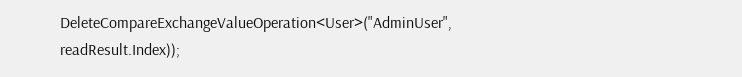DeleteCompareExchangeValueOperation<User>("AdminUser", readResult.Index));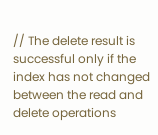// The delete result is successful only if the index has not changed between the read and delete operations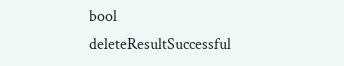bool deleteResultSuccessful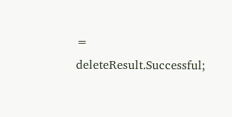= deleteResult.Successful;